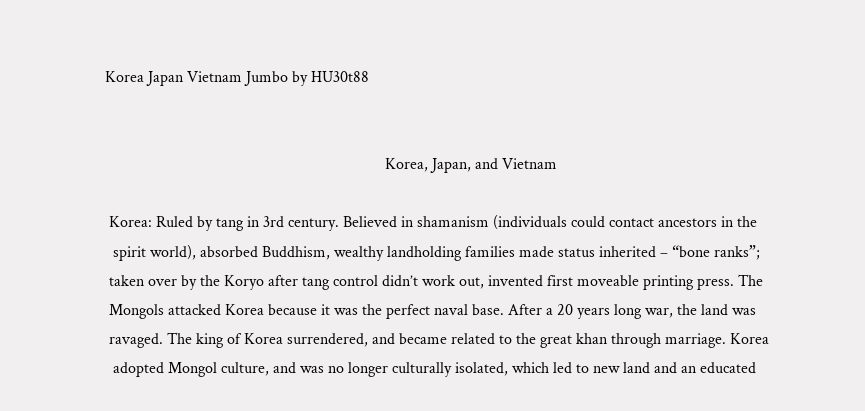Korea Japan Vietnam Jumbo by HU30t88


                                                                      Korea, Japan, and Vietnam

 Korea: Ruled by tang in 3rd century. Believed in shamanism (individuals could contact ancestors in the
  spirit world), absorbed Buddhism, wealthy landholding families made status inherited – “bone ranks”;
 taken over by the Koryo after tang control didn’t work out, invented first moveable printing press. The
 Mongols attacked Korea because it was the perfect naval base. After a 20 years long war, the land was
 ravaged. The king of Korea surrendered, and became related to the great khan through marriage. Korea
  adopted Mongol culture, and was no longer culturally isolated, which led to new land and an educated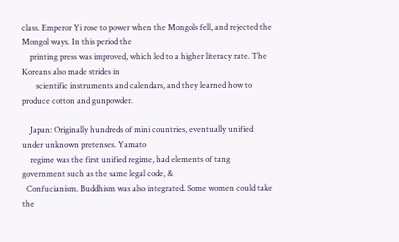class. Emperor Yi rose to power when the Mongols fell, and rejected the Mongol ways. In this period the
    printing press was improved, which led to a higher literacy rate. The Koreans also made strides in
       scientific instruments and calendars, and they learned how to produce cotton and gunpowder.

    Japan: Originally hundreds of mini countries, eventually unified under unknown pretenses. Yamato
    regime was the first unified regime, had elements of tang government such as the same legal code, &
  Confucianism. Buddhism was also integrated. Some women could take the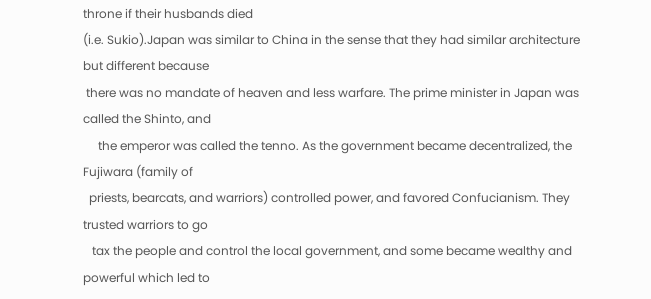throne if their husbands died
(i.e. Sukio).Japan was similar to China in the sense that they had similar architecture but different because
 there was no mandate of heaven and less warfare. The prime minister in Japan was called the Shinto, and
     the emperor was called the tenno. As the government became decentralized, the Fujiwara (family of
  priests, bearcats, and warriors) controlled power, and favored Confucianism. They trusted warriors to go
   tax the people and control the local government, and some became wealthy and powerful which led to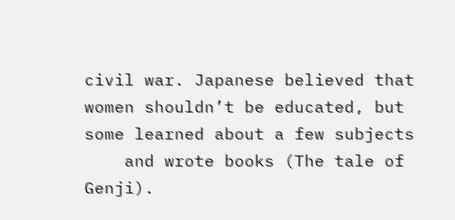civil war. Japanese believed that women shouldn’t be educated, but some learned about a few subjects
    and wrote books (The tale of Genji).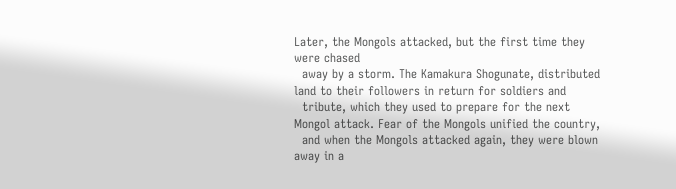Later, the Mongols attacked, but the first time they were chased
  away by a storm. The Kamakura Shogunate, distributed land to their followers in return for soldiers and
  tribute, which they used to prepare for the next Mongol attack. Fear of the Mongols unified the country,
  and when the Mongols attacked again, they were blown away in a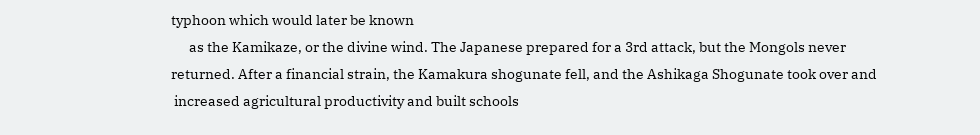typhoon which would later be known
      as the Kamikaze, or the divine wind. The Japanese prepared for a 3rd attack, but the Mongols never
returned. After a financial strain, the Kamakura shogunate fell, and the Ashikaga Shogunate took over and
 increased agricultural productivity and built schools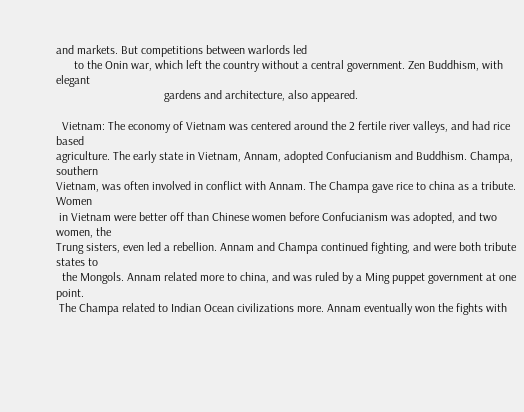and markets. But competitions between warlords led
      to the Onin war, which left the country without a central government. Zen Buddhism, with elegant
                                    gardens and architecture, also appeared.

  Vietnam: The economy of Vietnam was centered around the 2 fertile river valleys, and had rice based
agriculture. The early state in Vietnam, Annam, adopted Confucianism and Buddhism. Champa, southern
Vietnam, was often involved in conflict with Annam. The Champa gave rice to china as a tribute. Women
 in Vietnam were better off than Chinese women before Confucianism was adopted, and two women, the
Trung sisters, even led a rebellion. Annam and Champa continued fighting, and were both tribute states to
  the Mongols. Annam related more to china, and was ruled by a Ming puppet government at one point.
 The Champa related to Indian Ocean civilizations more. Annam eventually won the fights with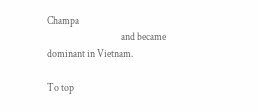Champa
                                     and became dominant in Vietnam.

To top